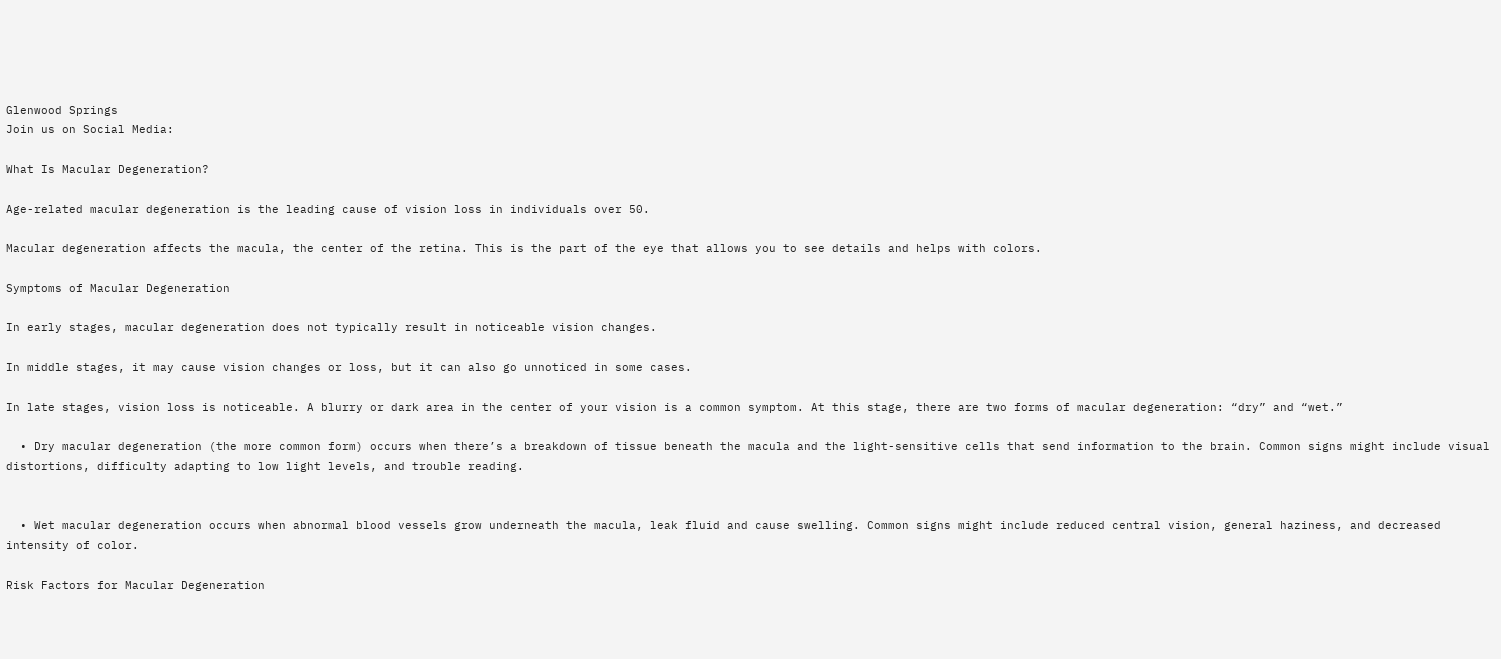Glenwood Springs
Join us on Social Media:

What Is Macular Degeneration?

Age-related macular degeneration is the leading cause of vision loss in individuals over 50.

Macular degeneration affects the macula, the center of the retina. This is the part of the eye that allows you to see details and helps with colors.

Symptoms of Macular Degeneration

In early stages, macular degeneration does not typically result in noticeable vision changes.

In middle stages, it may cause vision changes or loss, but it can also go unnoticed in some cases.

In late stages, vision loss is noticeable. A blurry or dark area in the center of your vision is a common symptom. At this stage, there are two forms of macular degeneration: “dry” and “wet.”

  • Dry macular degeneration (the more common form) occurs when there’s a breakdown of tissue beneath the macula and the light-sensitive cells that send information to the brain. Common signs might include visual distortions, difficulty adapting to low light levels, and trouble reading.


  • Wet macular degeneration occurs when abnormal blood vessels grow underneath the macula, leak fluid and cause swelling. Common signs might include reduced central vision, general haziness, and decreased intensity of color.

Risk Factors for Macular Degeneration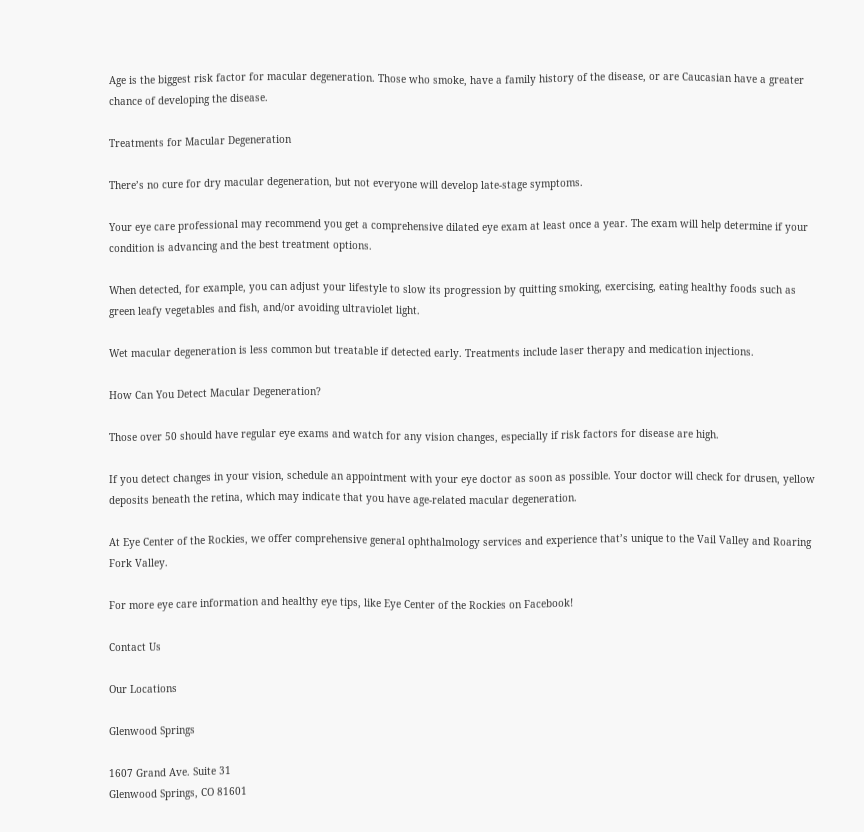Age is the biggest risk factor for macular degeneration. Those who smoke, have a family history of the disease, or are Caucasian have a greater chance of developing the disease.

Treatments for Macular Degeneration

There’s no cure for dry macular degeneration, but not everyone will develop late-stage symptoms.

Your eye care professional may recommend you get a comprehensive dilated eye exam at least once a year. The exam will help determine if your condition is advancing and the best treatment options.

When detected, for example, you can adjust your lifestyle to slow its progression by quitting smoking, exercising, eating healthy foods such as green leafy vegetables and fish, and/or avoiding ultraviolet light.

Wet macular degeneration is less common but treatable if detected early. Treatments include laser therapy and medication injections.

How Can You Detect Macular Degeneration?

Those over 50 should have regular eye exams and watch for any vision changes, especially if risk factors for disease are high.

If you detect changes in your vision, schedule an appointment with your eye doctor as soon as possible. Your doctor will check for drusen, yellow deposits beneath the retina, which may indicate that you have age-related macular degeneration.

At Eye Center of the Rockies, we offer comprehensive general ophthalmology services and experience that’s unique to the Vail Valley and Roaring Fork Valley.

For more eye care information and healthy eye tips, like Eye Center of the Rockies on Facebook!

Contact Us

Our Locations

Glenwood Springs

1607 Grand Ave. Suite 31
Glenwood Springs, CO 81601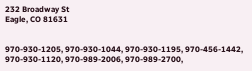232 Broadway St
Eagle, CO 81631


970-930-1205, 970-930-1044, 970-930-1195, 970-456-1442, 970-930-1120, 970-989-2006, 970-989-2700,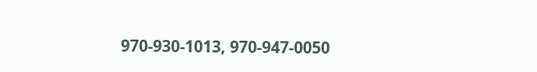970-930-1013, 970-947-0050